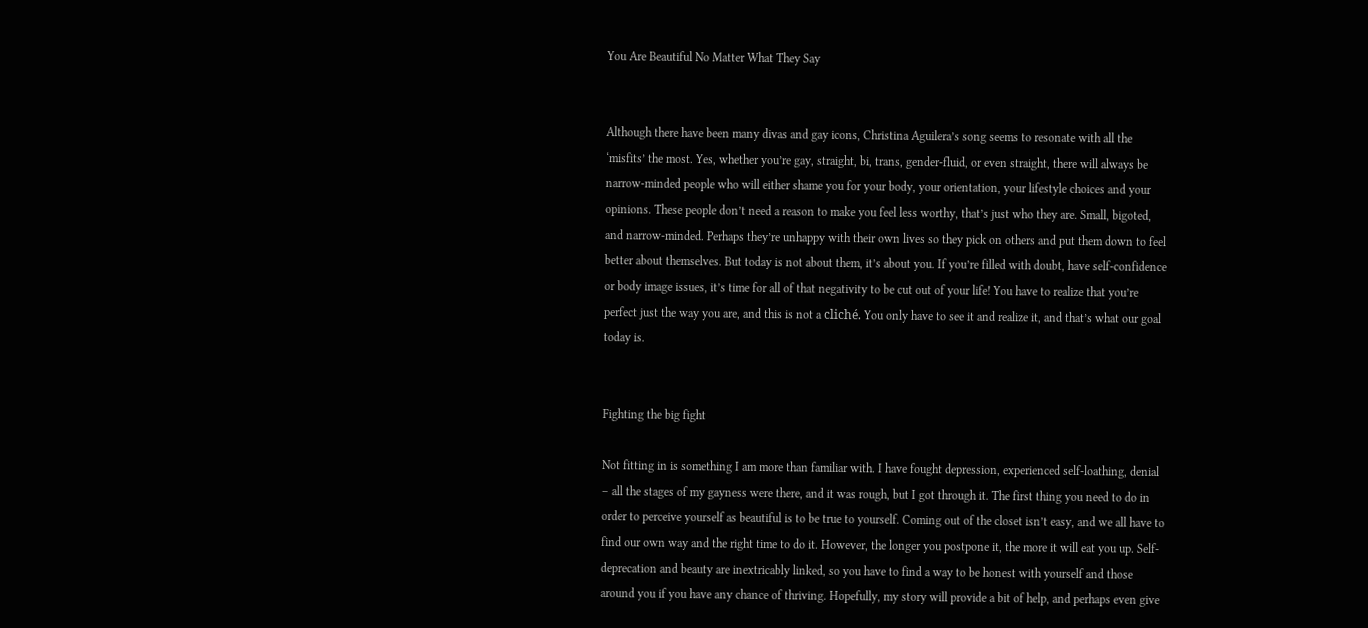You Are Beautiful No Matter What They Say


Although there have been many divas and gay icons, Christina Aguilera’s song seems to resonate with all the ‘misfits’ the most. Yes, whether you’re gay, straight, bi, trans, gender-fluid, or even straight, there will always be narrow-minded people who will either shame you for your body, your orientation, your lifestyle choices and your opinions. These people don’t need a reason to make you feel less worthy, that’s just who they are. Small, bigoted, and narrow-minded. Perhaps they’re unhappy with their own lives so they pick on others and put them down to feel better about themselves. But today is not about them, it’s about you. If you’re filled with doubt, have self-confidence or body image issues, it’s time for all of that negativity to be cut out of your life! You have to realize that you’re perfect just the way you are, and this is not a cliché. You only have to see it and realize it, and that’s what our goal today is.


Fighting the big fight

Not fitting in is something I am more than familiar with. I have fought depression, experienced self-loathing, denial – all the stages of my gayness were there, and it was rough, but I got through it. The first thing you need to do in order to perceive yourself as beautiful is to be true to yourself. Coming out of the closet isn’t easy, and we all have to find our own way and the right time to do it. However, the longer you postpone it, the more it will eat you up. Self-deprecation and beauty are inextricably linked, so you have to find a way to be honest with yourself and those around you if you have any chance of thriving. Hopefully, my story will provide a bit of help, and perhaps even give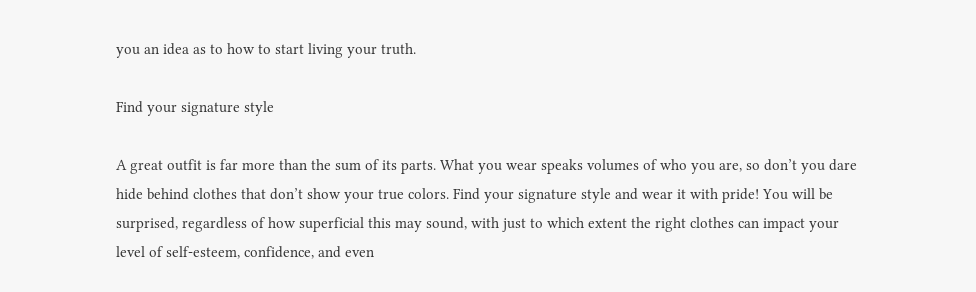you an idea as to how to start living your truth.

Find your signature style

A great outfit is far more than the sum of its parts. What you wear speaks volumes of who you are, so don’t you dare hide behind clothes that don’t show your true colors. Find your signature style and wear it with pride! You will be surprised, regardless of how superficial this may sound, with just to which extent the right clothes can impact your level of self-esteem, confidence, and even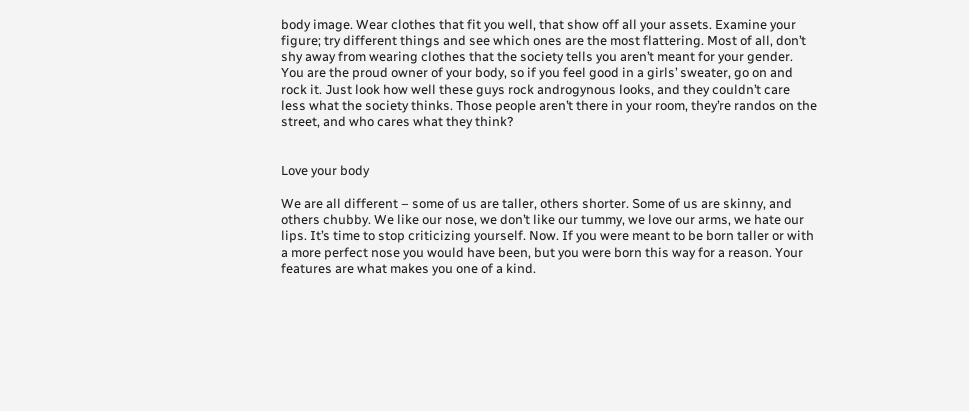body image. Wear clothes that fit you well, that show off all your assets. Examine your figure; try different things and see which ones are the most flattering. Most of all, don’t shy away from wearing clothes that the society tells you aren’t meant for your gender. You are the proud owner of your body, so if you feel good in a girls’ sweater, go on and rock it. Just look how well these guys rock androgynous looks, and they couldn’t care less what the society thinks. Those people aren’t there in your room, they’re randos on the street, and who cares what they think?


Love your body

We are all different – some of us are taller, others shorter. Some of us are skinny, and others chubby. We like our nose, we don’t like our tummy, we love our arms, we hate our lips. It’s time to stop criticizing yourself. Now. If you were meant to be born taller or with a more perfect nose you would have been, but you were born this way for a reason. Your features are what makes you one of a kind.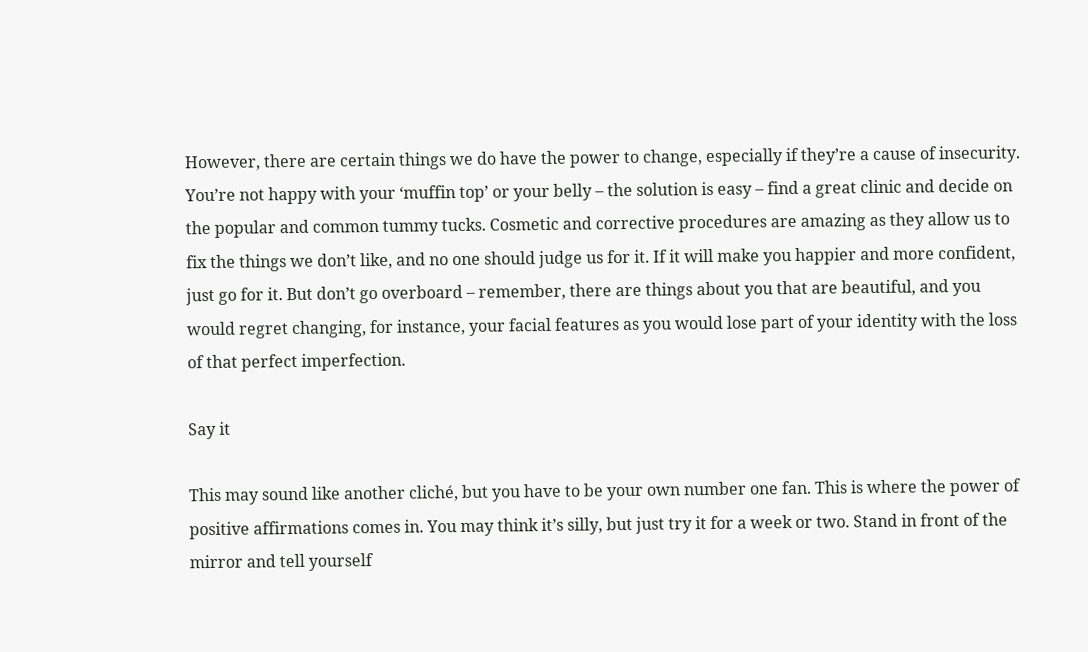However, there are certain things we do have the power to change, especially if they’re a cause of insecurity. You’re not happy with your ‘muffin top’ or your belly – the solution is easy – find a great clinic and decide on the popular and common tummy tucks. Cosmetic and corrective procedures are amazing as they allow us to fix the things we don’t like, and no one should judge us for it. If it will make you happier and more confident, just go for it. But don’t go overboard – remember, there are things about you that are beautiful, and you would regret changing, for instance, your facial features as you would lose part of your identity with the loss of that perfect imperfection.

Say it

This may sound like another cliché, but you have to be your own number one fan. This is where the power of positive affirmations comes in. You may think it’s silly, but just try it for a week or two. Stand in front of the mirror and tell yourself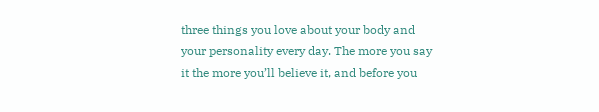three things you love about your body and your personality every day. The more you say it the more you’ll believe it, and before you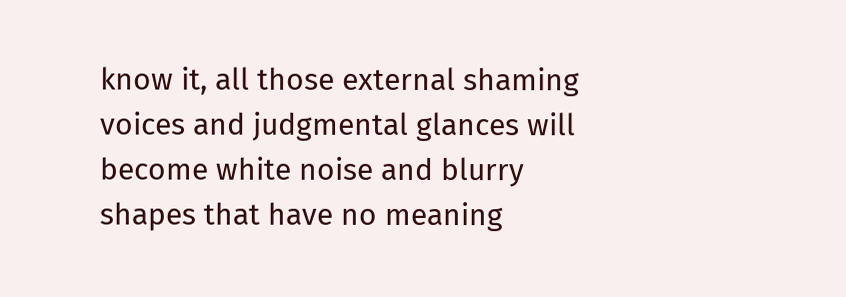know it, all those external shaming voices and judgmental glances will become white noise and blurry shapes that have no meaning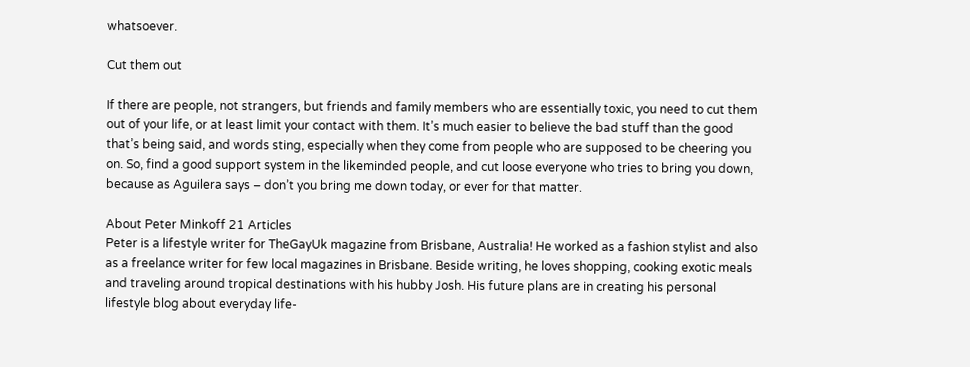whatsoever.

Cut them out

If there are people, not strangers, but friends and family members who are essentially toxic, you need to cut them out of your life, or at least limit your contact with them. It’s much easier to believe the bad stuff than the good that’s being said, and words sting, especially when they come from people who are supposed to be cheering you on. So, find a good support system in the likeminded people, and cut loose everyone who tries to bring you down, because as Aguilera says – don’t you bring me down today, or ever for that matter.

About Peter Minkoff 21 Articles
Peter is a lifestyle writer for TheGayUk magazine from Brisbane, Australia! He worked as a fashion stylist and also as a freelance writer for few local magazines in Brisbane. Beside writing, he loves shopping, cooking exotic meals and traveling around tropical destinations with his hubby Josh. His future plans are in creating his personal lifestyle blog about everyday life-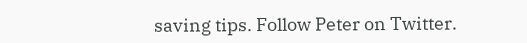saving tips. Follow Peter on Twitter.